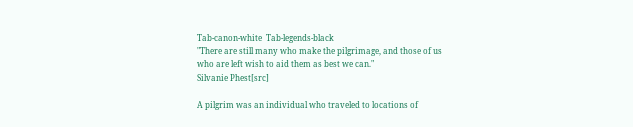Tab-canon-white  Tab-legends-black
"There are still many who make the pilgrimage, and those of us who are left wish to aid them as best we can."
Silvanie Phest[src]

A pilgrim was an individual who traveled to locations of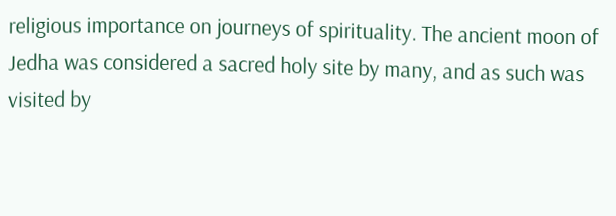religious importance on journeys of spirituality. The ancient moon of Jedha was considered a sacred holy site by many, and as such was visited by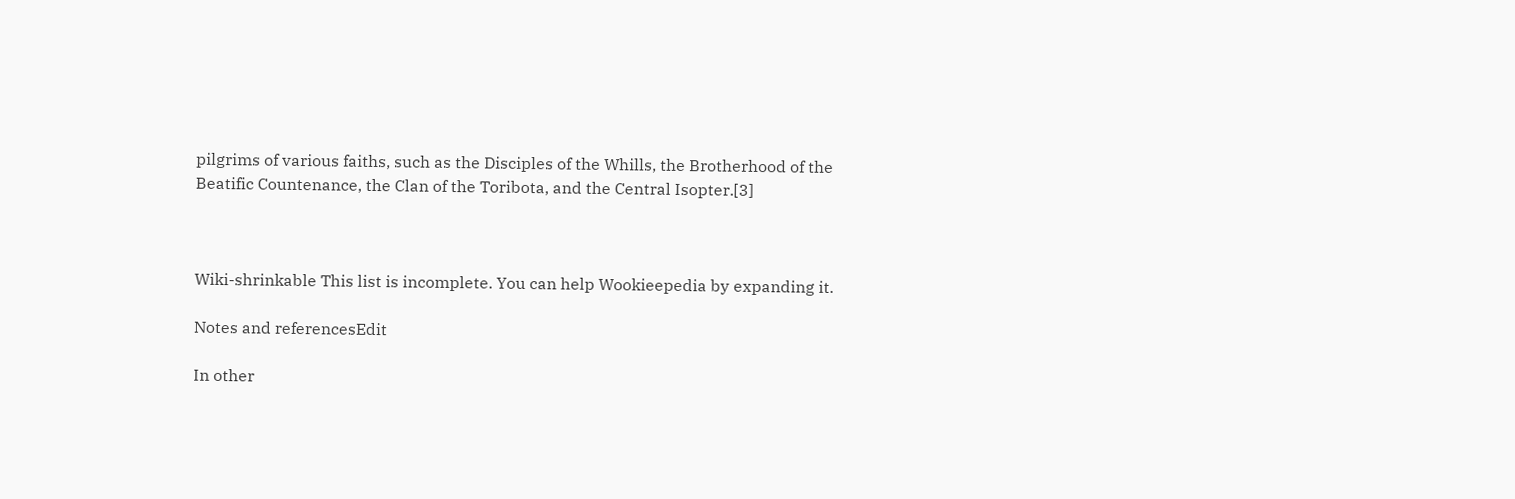pilgrims of various faiths, such as the Disciples of the Whills, the Brotherhood of the Beatific Countenance, the Clan of the Toribota, and the Central Isopter.[3]



Wiki-shrinkable This list is incomplete. You can help Wookieepedia by expanding it.

Notes and referencesEdit

In other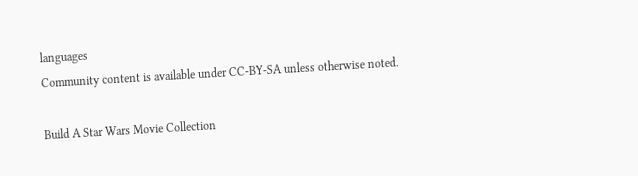languages
Community content is available under CC-BY-SA unless otherwise noted.

Build A Star Wars Movie Collection